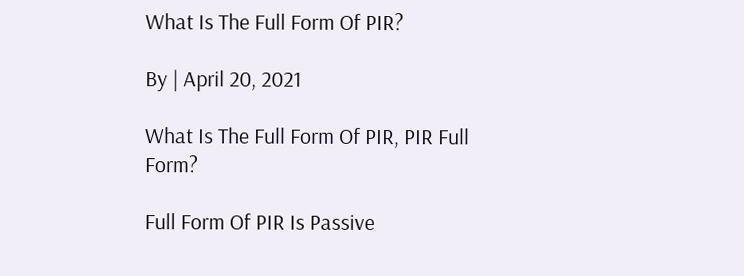What Is The Full Form Of PIR?

By | April 20, 2021

What Is The Full Form Of PIR, PIR Full Form?

Full Form Of PIR Is Passive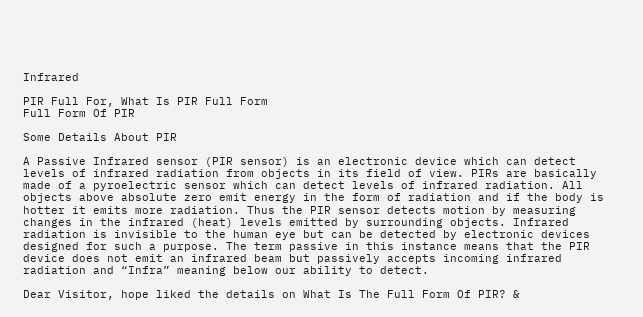Infrared

PIR Full For, What Is PIR Full Form
Full Form Of PIR

Some Details About PIR

A Passive Infrared sensor (PIR sensor) is an electronic device which can detect levels of infrared radiation from objects in its field of view. PIRs are basically made of a pyroelectric sensor which can detect levels of infrared radiation. All objects above absolute zero emit energy in the form of radiation and if the body is hotter it emits more radiation. Thus the PIR sensor detects motion by measuring changes in the infrared (heat) levels emitted by surrounding objects. Infrared radiation is invisible to the human eye but can be detected by electronic devices designed for such a purpose. The term passive in this instance means that the PIR device does not emit an infrared beam but passively accepts incoming infrared radiation and “Infra” meaning below our ability to detect.

Dear Visitor, hope liked the details on What Is The Full Form Of PIR? &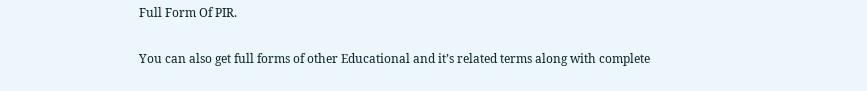Full Form Of PIR.

You can also get full forms of other Educational and it’s related terms along with complete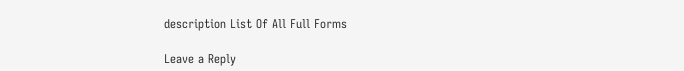description List Of All Full Forms

Leave a Reply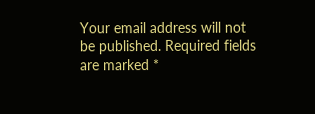Your email address will not be published. Required fields are marked *